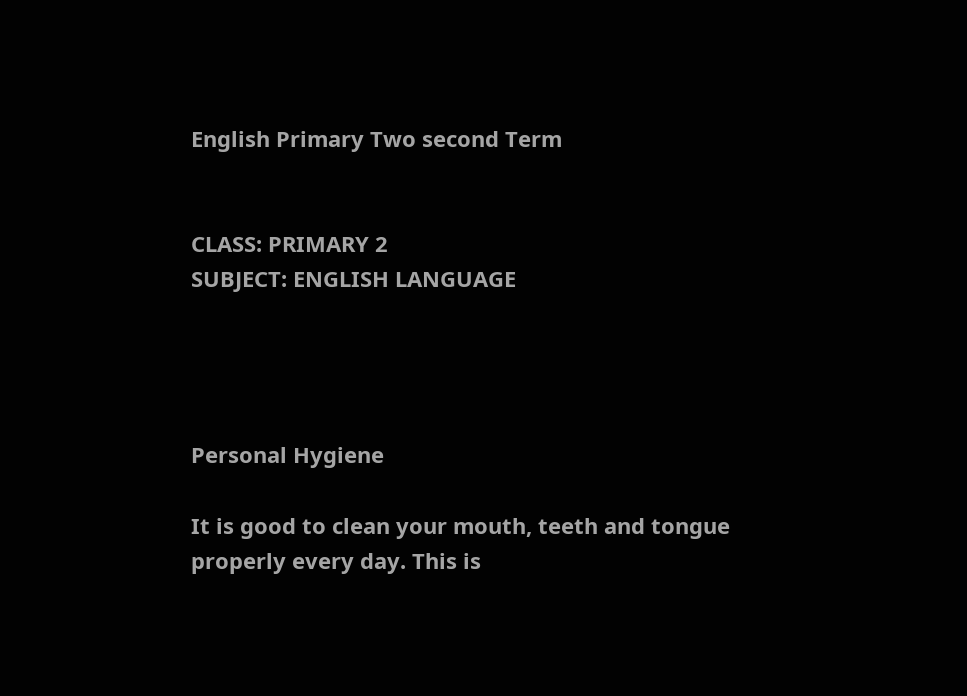English Primary Two second Term


CLASS: PRIMARY 2                                                         SUBJECT: ENGLISH LANGUAGE




Personal Hygiene

It is good to clean your mouth, teeth and tongue properly every day. This is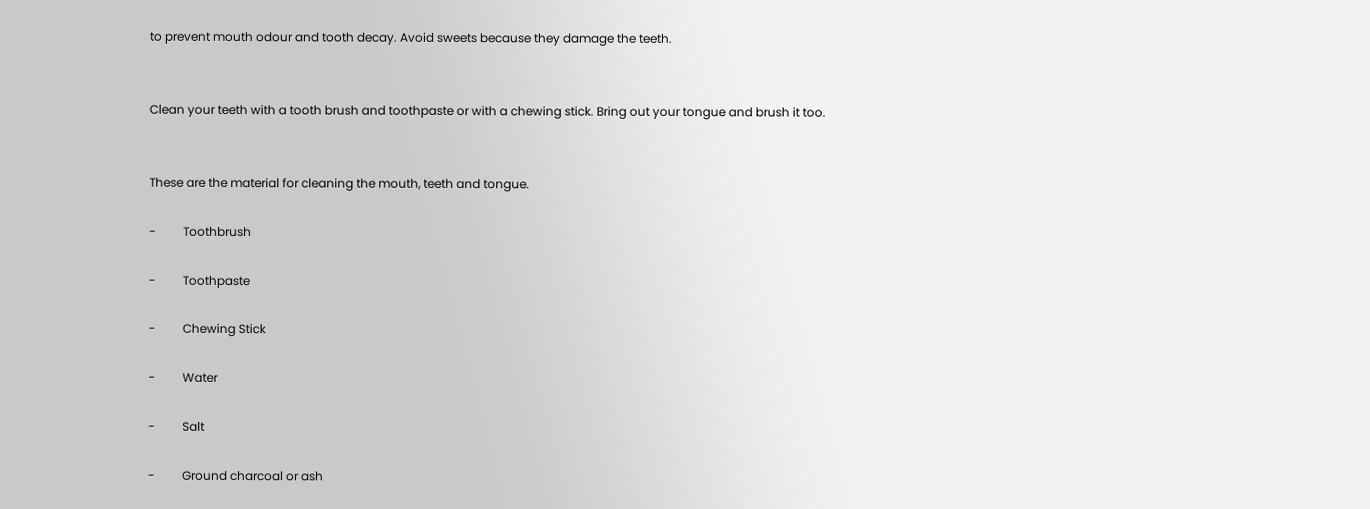to prevent mouth odour and tooth decay. Avoid sweets because they damage the teeth.


Clean your teeth with a tooth brush and toothpaste or with a chewing stick. Bring out your tongue and brush it too.


These are the material for cleaning the mouth, teeth and tongue.

-         Toothbrush

-         Toothpaste

-         Chewing Stick

-         Water

-         Salt

-         Ground charcoal or ash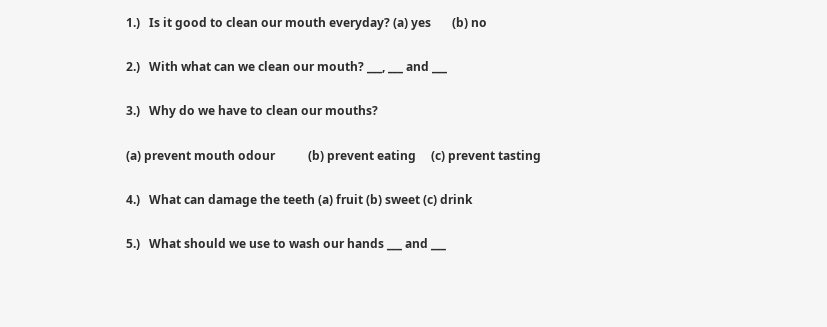1.)   Is it good to clean our mouth everyday? (a) yes       (b) no

2.)   With what can we clean our mouth? ___, ___ and ___

3.)   Why do we have to clean our mouths?

(a) prevent mouth odour           (b) prevent eating     (c) prevent tasting

4.)   What can damage the teeth (a) fruit (b) sweet (c) drink

5.)   What should we use to wash our hands ___ and ___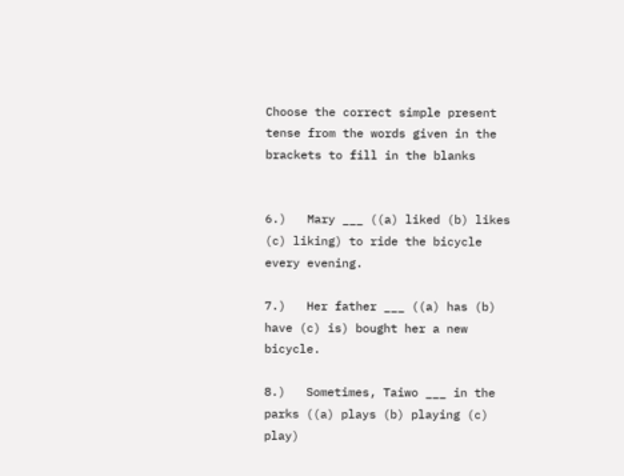Choose the correct simple present tense from the words given in the brackets to fill in the blanks


6.)   Mary ___ ((a) liked (b) likes (c) liking) to ride the bicycle every evening.

7.)   Her father ___ ((a) has (b) have (c) is) bought her a new bicycle.

8.)   Sometimes, Taiwo ___ in the parks ((a) plays (b) playing (c) play)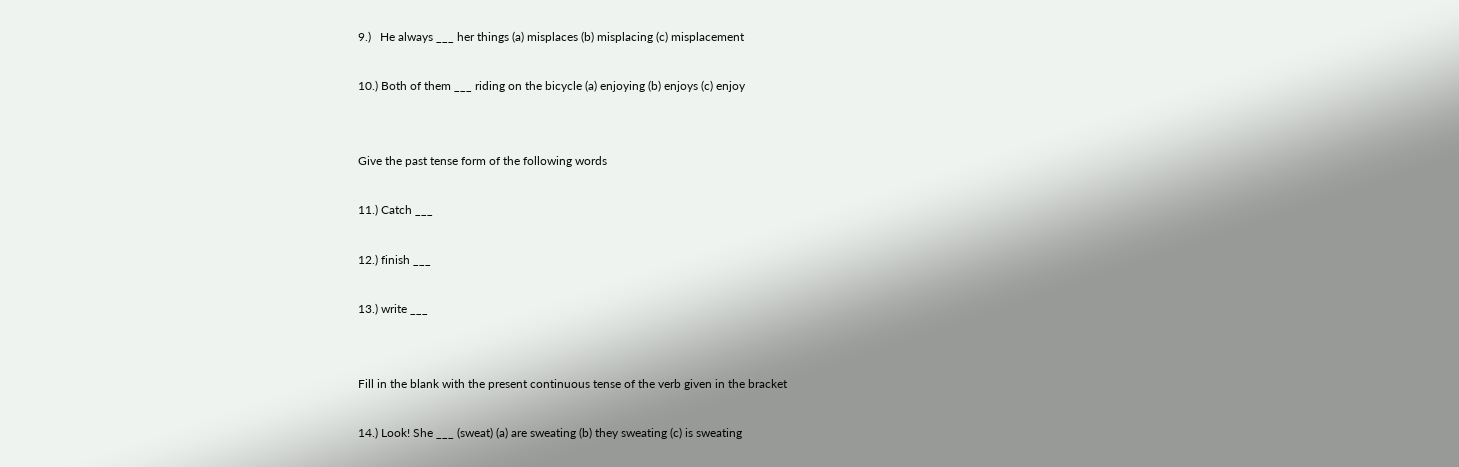9.)   He always ___ her things (a) misplaces (b) misplacing (c) misplacement

10.) Both of them ___ riding on the bicycle (a) enjoying (b) enjoys (c) enjoy


Give the past tense form of the following words

11.) Catch ___

12.) finish ___

13.) write ___


Fill in the blank with the present continuous tense of the verb given in the bracket

14.) Look! She ___ (sweat) (a) are sweating (b) they sweating (c) is sweating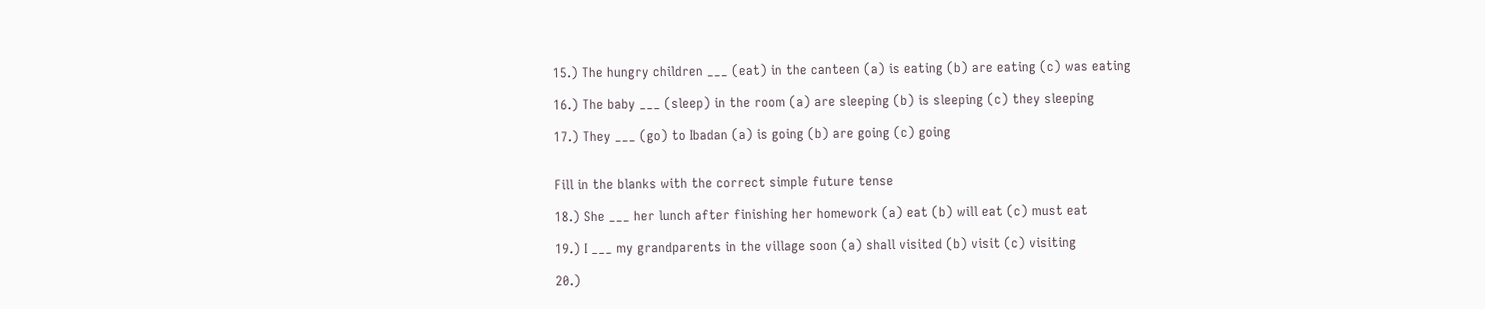15.) The hungry children ___ (eat) in the canteen (a) is eating (b) are eating (c) was eating

16.) The baby ___ (sleep) in the room (a) are sleeping (b) is sleeping (c) they sleeping

17.) They ___ (go) to Ibadan (a) is going (b) are going (c) going


Fill in the blanks with the correct simple future tense

18.) She ___ her lunch after finishing her homework (a) eat (b) will eat (c) must eat

19.) I ___ my grandparents in the village soon (a) shall visited (b) visit (c) visiting

20.)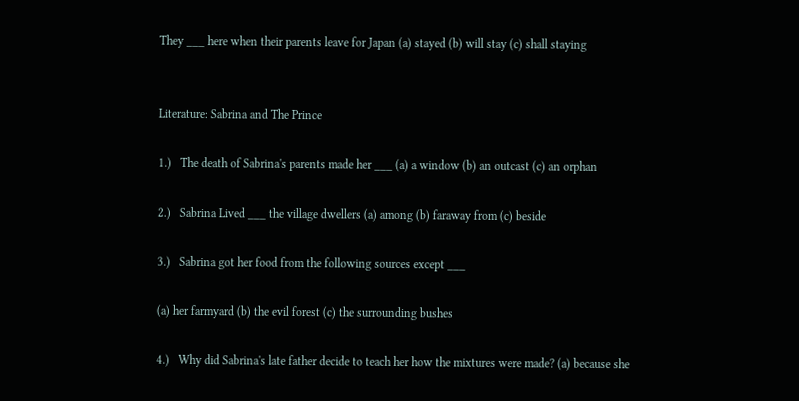They ___ here when their parents leave for Japan (a) stayed (b) will stay (c) shall staying


Literature: Sabrina and The Prince

1.)   The death of Sabrina's parents made her ___ (a) a window (b) an outcast (c) an orphan

2.)   Sabrina Lived ___ the village dwellers (a) among (b) faraway from (c) beside

3.)   Sabrina got her food from the following sources except ___

(a) her farmyard (b) the evil forest (c) the surrounding bushes

4.)   Why did Sabrina's late father decide to teach her how the mixtures were made? (a) because she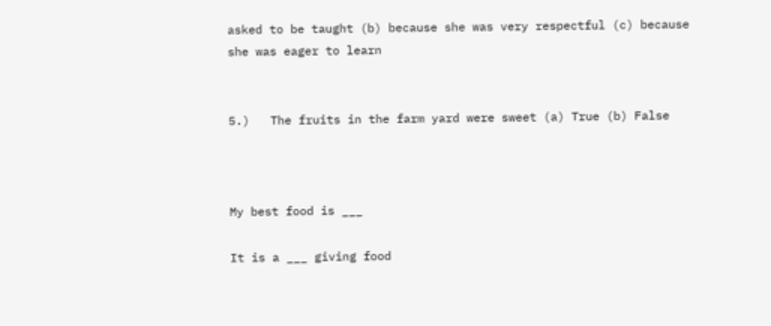asked to be taught (b) because she was very respectful (c) because she was eager to learn


5.)   The fruits in the farm yard were sweet (a) True (b) False



My best food is ___

It is a ___ giving food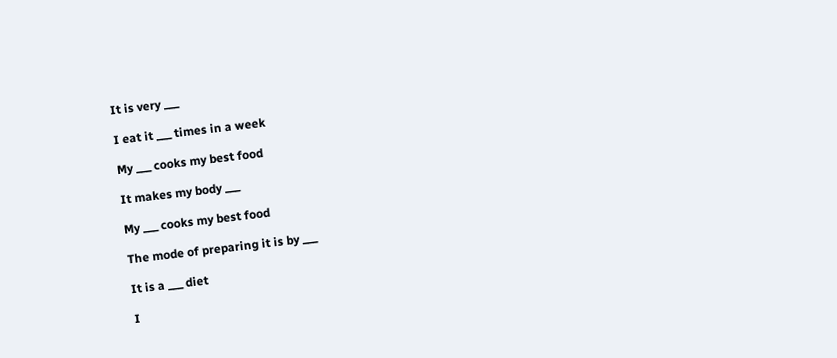It is very ___

I eat it ___ times in a week

My ___ cooks my best food

It makes my body ___

My ___ cooks my best food

The mode of preparing it is by ___

It is a ___ diet

I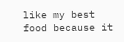like my best food because it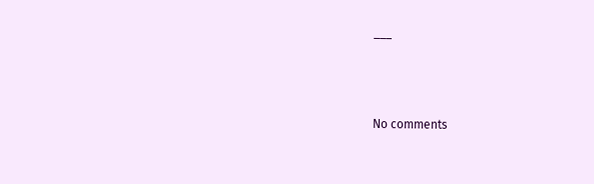___



No comments